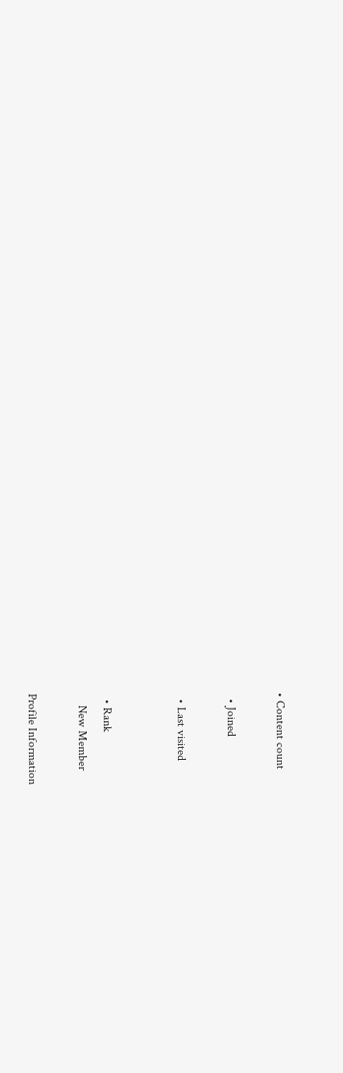• Content count

  • Joined

  • Last visited


  • Rank
    New Member

Profile Information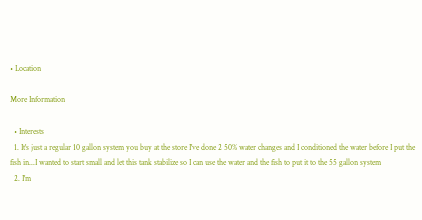• Location

More Information

  • Interests
  1. It's just a regular 10 gallon system you buy at the store I've done 2 50% water changes and I conditioned the water before I put the fish in...I wanted to start small and let this tank stabilize so I can use the water and the fish to put it to the 55 gallon system
  2. I'm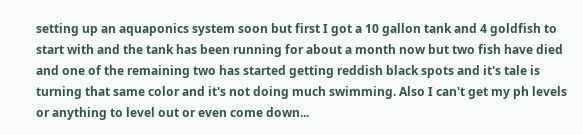setting up an aquaponics system soon but first I got a 10 gallon tank and 4 goldfish to start with and the tank has been running for about a month now but two fish have died and one of the remaining two has started getting reddish black spots and it's tale is turning that same color and it's not doing much swimming. Also I can't get my ph levels or anything to level out or even come down...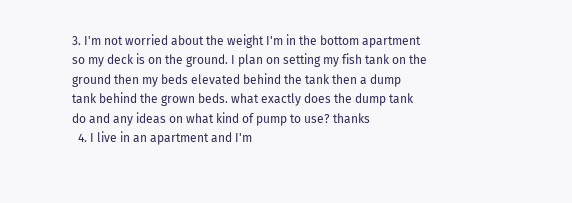3. I'm not worried about the weight I'm in the bottom apartment so my deck is on the ground. I plan on setting my fish tank on the ground then my beds elevated behind the tank then a dump tank behind the grown beds. what exactly does the dump tank do and any ideas on what kind of pump to use? thanks
  4. I live in an apartment and I'm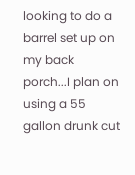looking to do a barrel set up on my back porch...I plan on using a 55 gallon drunk cut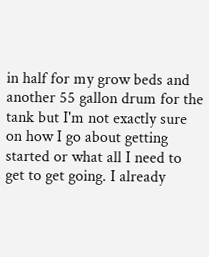in half for my grow beds and another 55 gallon drum for the tank but I'm not exactly sure on how I go about getting started or what all I need to get to get going. I already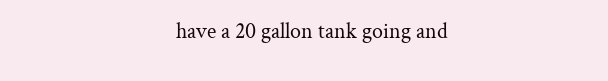have a 20 gallon tank going and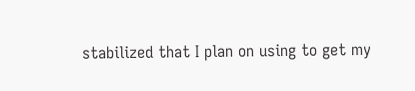stabilized that I plan on using to get my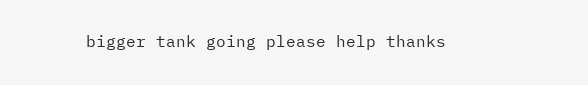bigger tank going please help thanks